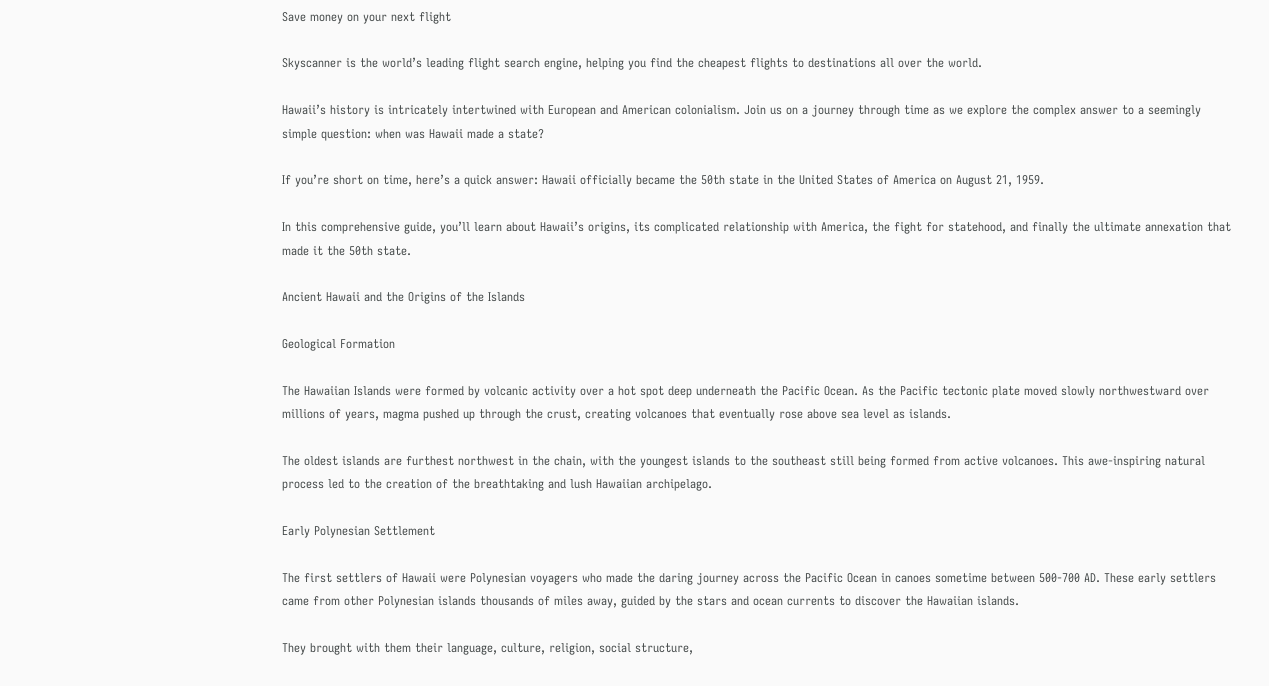Save money on your next flight

Skyscanner is the world’s leading flight search engine, helping you find the cheapest flights to destinations all over the world.

Hawaii’s history is intricately intertwined with European and American colonialism. Join us on a journey through time as we explore the complex answer to a seemingly simple question: when was Hawaii made a state?

If you’re short on time, here’s a quick answer: Hawaii officially became the 50th state in the United States of America on August 21, 1959.

In this comprehensive guide, you’ll learn about Hawaii’s origins, its complicated relationship with America, the fight for statehood, and finally the ultimate annexation that made it the 50th state.

Ancient Hawaii and the Origins of the Islands

Geological Formation

The Hawaiian Islands were formed by volcanic activity over a hot spot deep underneath the Pacific Ocean. As the Pacific tectonic plate moved slowly northwestward over millions of years, magma pushed up through the crust, creating volcanoes that eventually rose above sea level as islands.

The oldest islands are furthest northwest in the chain, with the youngest islands to the southeast still being formed from active volcanoes. This awe-inspiring natural process led to the creation of the breathtaking and lush Hawaiian archipelago.

Early Polynesian Settlement

The first settlers of Hawaii were Polynesian voyagers who made the daring journey across the Pacific Ocean in canoes sometime between 500-700 AD. These early settlers came from other Polynesian islands thousands of miles away, guided by the stars and ocean currents to discover the Hawaiian islands.

They brought with them their language, culture, religion, social structure,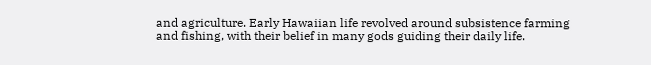and agriculture. Early Hawaiian life revolved around subsistence farming and fishing, with their belief in many gods guiding their daily life.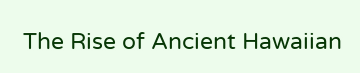The Rise of Ancient Hawaiian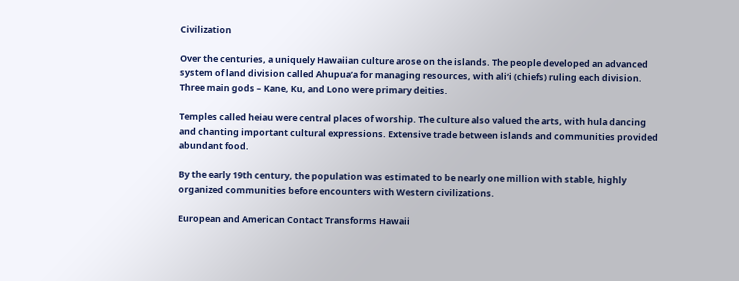Civilization

Over the centuries, a uniquely Hawaiian culture arose on the islands. The people developed an advanced system of land division called Ahupua’a for managing resources, with aliʻi (chiefs) ruling each division. Three main gods – Kane, Ku, and Lono were primary deities.

Temples called heiau were central places of worship. The culture also valued the arts, with hula dancing and chanting important cultural expressions. Extensive trade between islands and communities provided abundant food.

By the early 19th century, the population was estimated to be nearly one million with stable, highly organized communities before encounters with Western civilizations.

European and American Contact Transforms Hawaii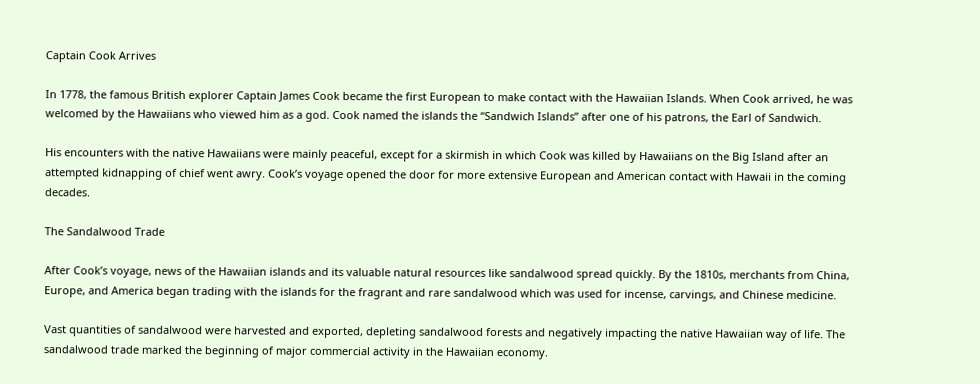Captain Cook Arrives

In 1778, the famous British explorer Captain James Cook became the first European to make contact with the Hawaiian Islands. When Cook arrived, he was welcomed by the Hawaiians who viewed him as a god. Cook named the islands the “Sandwich Islands” after one of his patrons, the Earl of Sandwich.

His encounters with the native Hawaiians were mainly peaceful, except for a skirmish in which Cook was killed by Hawaiians on the Big Island after an attempted kidnapping of chief went awry. Cook’s voyage opened the door for more extensive European and American contact with Hawaii in the coming decades.

The Sandalwood Trade

After Cook’s voyage, news of the Hawaiian islands and its valuable natural resources like sandalwood spread quickly. By the 1810s, merchants from China, Europe, and America began trading with the islands for the fragrant and rare sandalwood which was used for incense, carvings, and Chinese medicine.

Vast quantities of sandalwood were harvested and exported, depleting sandalwood forests and negatively impacting the native Hawaiian way of life. The sandalwood trade marked the beginning of major commercial activity in the Hawaiian economy.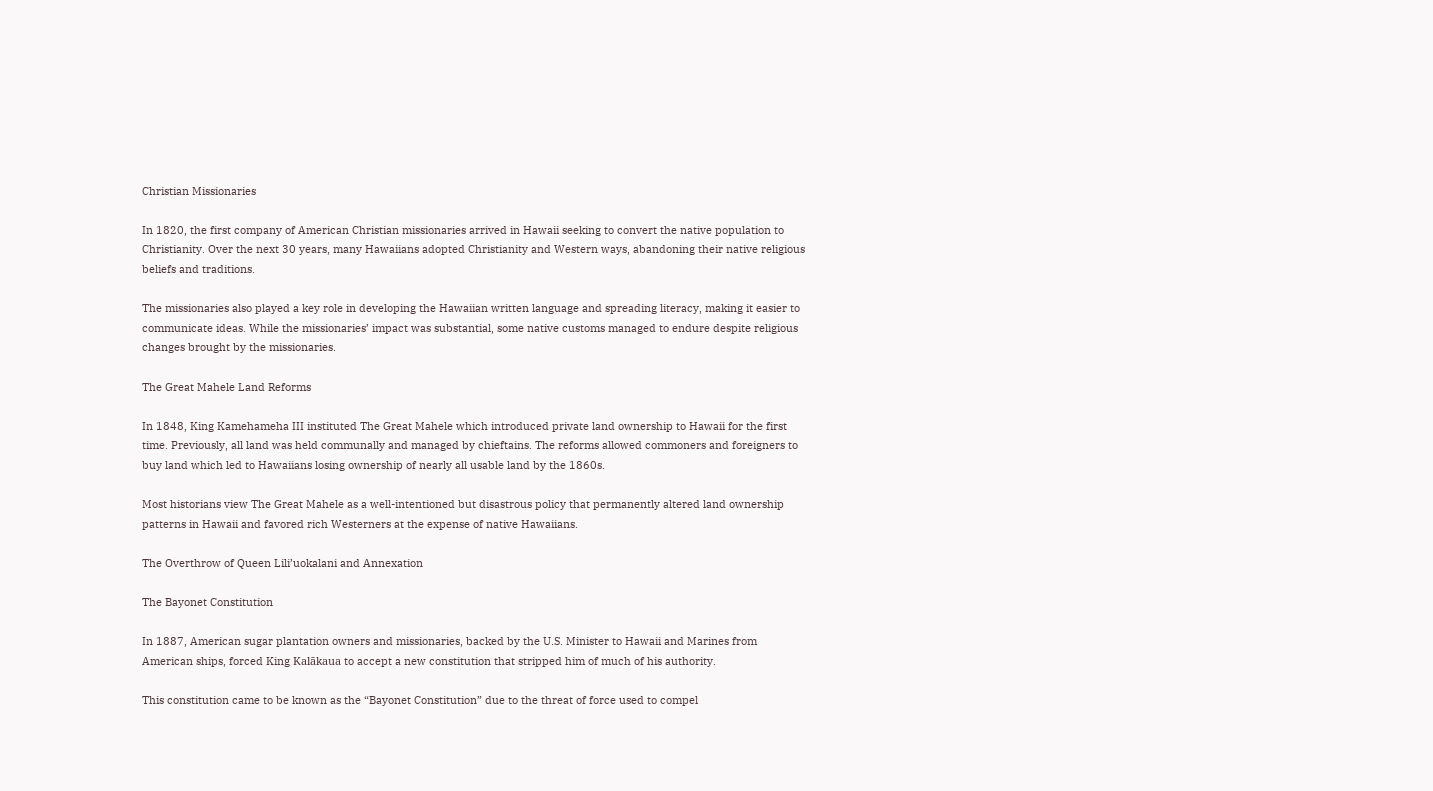Christian Missionaries

In 1820, the first company of American Christian missionaries arrived in Hawaii seeking to convert the native population to Christianity. Over the next 30 years, many Hawaiians adopted Christianity and Western ways, abandoning their native religious beliefs and traditions.

The missionaries also played a key role in developing the Hawaiian written language and spreading literacy, making it easier to communicate ideas. While the missionaries’ impact was substantial, some native customs managed to endure despite religious changes brought by the missionaries.

The Great Mahele Land Reforms

In 1848, King Kamehameha III instituted The Great Mahele which introduced private land ownership to Hawaii for the first time. Previously, all land was held communally and managed by chieftains. The reforms allowed commoners and foreigners to buy land which led to Hawaiians losing ownership of nearly all usable land by the 1860s.

Most historians view The Great Mahele as a well-intentioned but disastrous policy that permanently altered land ownership patterns in Hawaii and favored rich Westerners at the expense of native Hawaiians.

The Overthrow of Queen Lili’uokalani and Annexation

The Bayonet Constitution

In 1887, American sugar plantation owners and missionaries, backed by the U.S. Minister to Hawaii and Marines from American ships, forced King Kalākaua to accept a new constitution that stripped him of much of his authority.

This constitution came to be known as the “Bayonet Constitution” due to the threat of force used to compel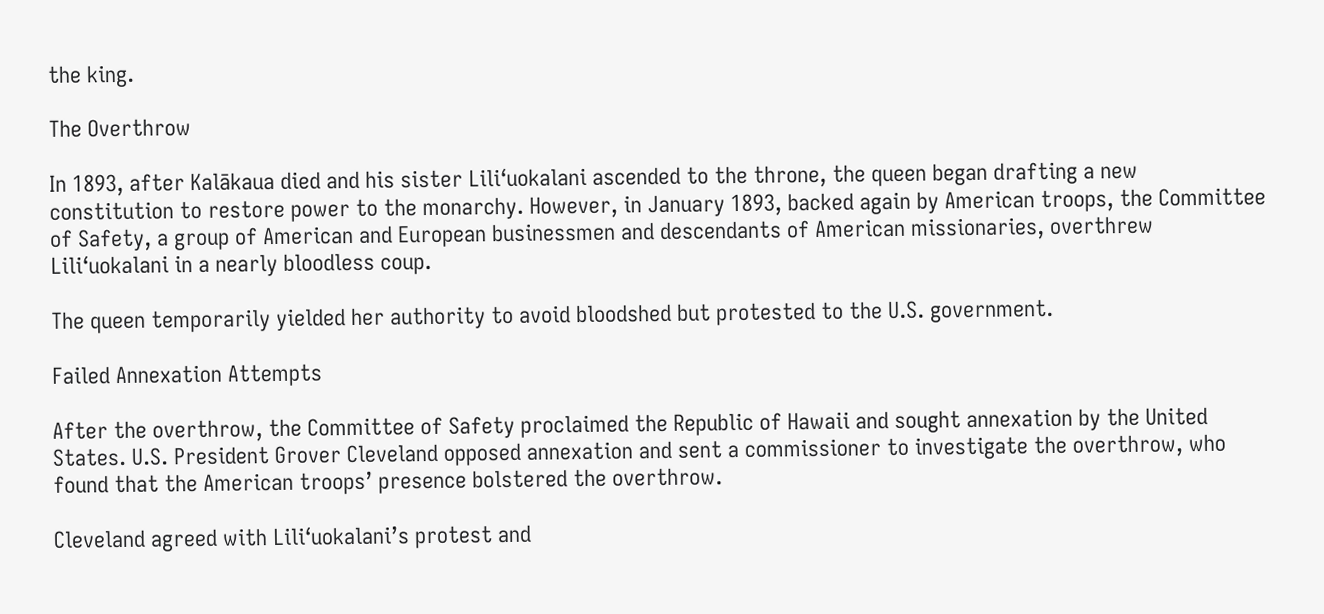the king.

The Overthrow

In 1893, after Kalākaua died and his sister Liliʻuokalani ascended to the throne, the queen began drafting a new constitution to restore power to the monarchy. However, in January 1893, backed again by American troops, the Committee of Safety, a group of American and European businessmen and descendants of American missionaries, overthrew Liliʻuokalani in a nearly bloodless coup.

The queen temporarily yielded her authority to avoid bloodshed but protested to the U.S. government.

Failed Annexation Attempts

After the overthrow, the Committee of Safety proclaimed the Republic of Hawaii and sought annexation by the United States. U.S. President Grover Cleveland opposed annexation and sent a commissioner to investigate the overthrow, who found that the American troops’ presence bolstered the overthrow.

Cleveland agreed with Liliʻuokalani’s protest and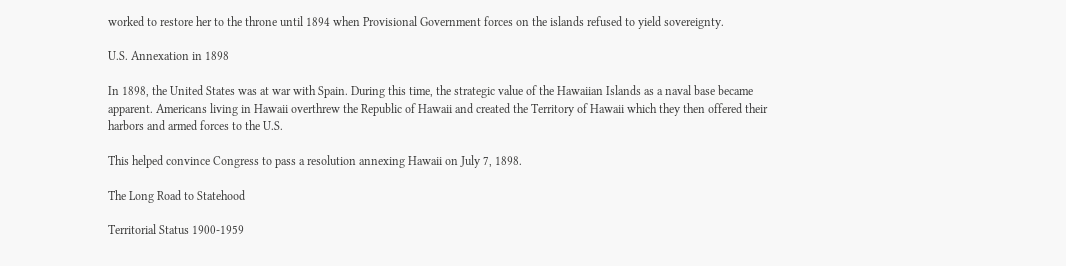worked to restore her to the throne until 1894 when Provisional Government forces on the islands refused to yield sovereignty.

U.S. Annexation in 1898

In 1898, the United States was at war with Spain. During this time, the strategic value of the Hawaiian Islands as a naval base became apparent. Americans living in Hawaii overthrew the Republic of Hawaii and created the Territory of Hawaii which they then offered their harbors and armed forces to the U.S.

This helped convince Congress to pass a resolution annexing Hawaii on July 7, 1898.

The Long Road to Statehood

Territorial Status 1900-1959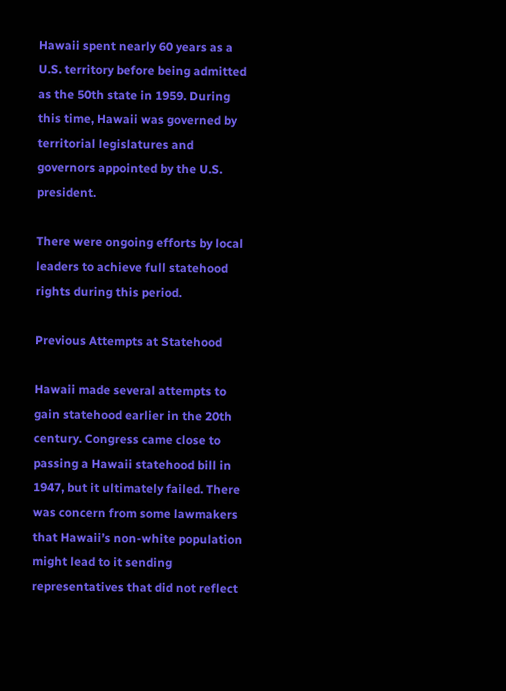Hawaii spent nearly 60 years as a U.S. territory before being admitted as the 50th state in 1959. During this time, Hawaii was governed by territorial legislatures and governors appointed by the U.S. president.

There were ongoing efforts by local leaders to achieve full statehood rights during this period.

Previous Attempts at Statehood

Hawaii made several attempts to gain statehood earlier in the 20th century. Congress came close to passing a Hawaii statehood bill in 1947, but it ultimately failed. There was concern from some lawmakers that Hawaii’s non-white population might lead to it sending representatives that did not reflect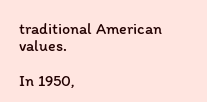traditional American values.

In 1950,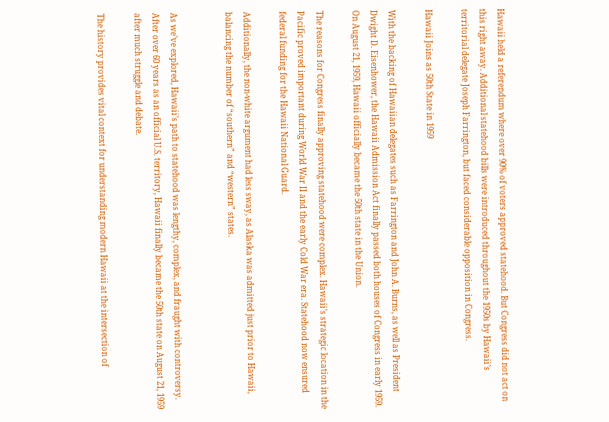Hawaii held a referendum where over 90% of voters approved statehood. But Congress did not act on this right away. Additional statehood bills were introduced throughout the 1950s by Hawaii’s territorial delegate Joseph Farrington, but faced considerable opposition in Congress.

Hawaii Joins as 50th State in 1959

With the backing of Hawaiian delegates such as Farrington and John A. Burns, as well as President Dwight D. Eisenhower, the Hawaii Admission Act finally passed both houses of Congress in early 1959. On August 21, 1959, Hawaii officially became the 50th state in the Union.

The reasons for Congress finally approving statehood were complex. Hawaii’s strategic location in the Pacific proved important during World War II and the early Cold War era. Statehood now ensured federal funding for the Hawaii National Guard.

Additionally, the non-white argument had less sway, as Alaska was admitted just prior to Hawaii, balancing the number of “southern” and “western” states.


As we’ve explored, Hawaii’s path to statehood was lengthy, complex, and fraught with controversy. After over 60 years as an official U.S. territory, Hawaii finally became the 50th state on August 21, 1959 after much struggle and debate.

The history provides vital context for understanding modern Hawaii at the intersection of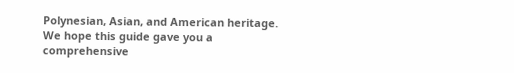Polynesian, Asian, and American heritage. We hope this guide gave you a comprehensive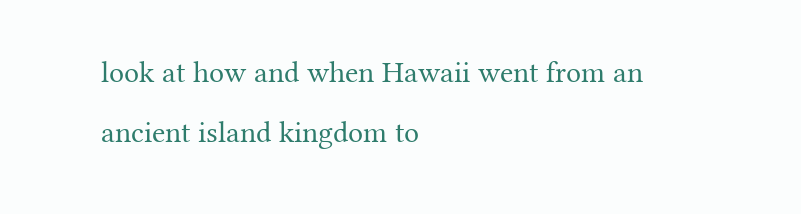look at how and when Hawaii went from an ancient island kingdom to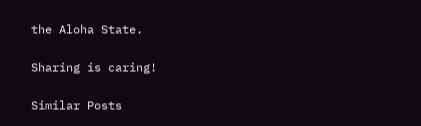the Aloha State.

Sharing is caring!

Similar Posts